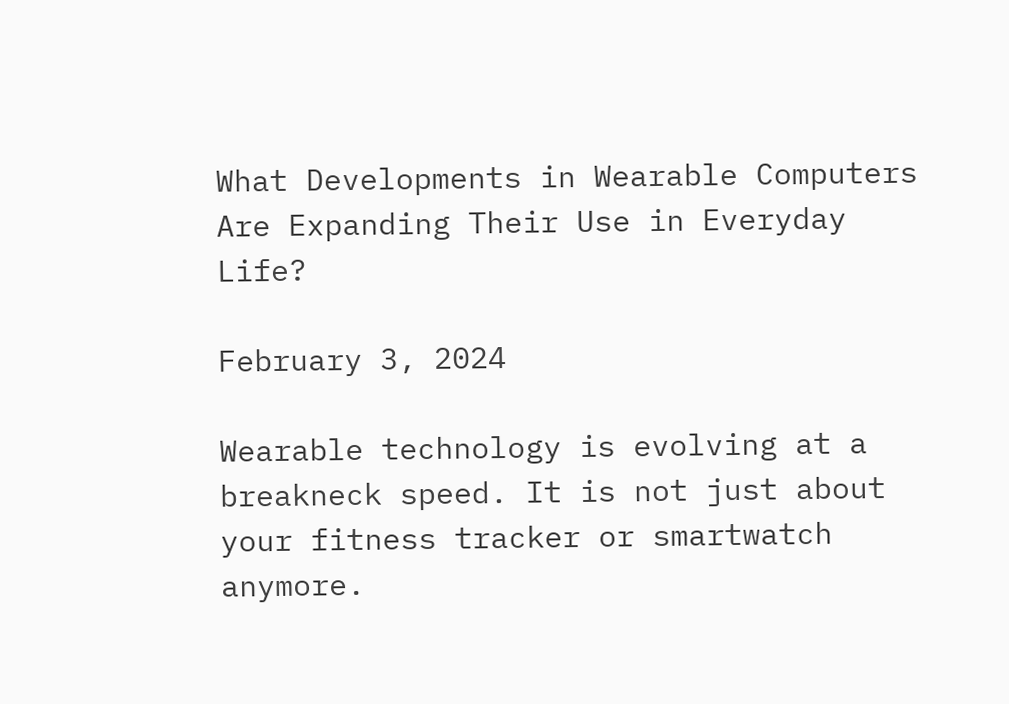What Developments in Wearable Computers Are Expanding Their Use in Everyday Life?

February 3, 2024

Wearable technology is evolving at a breakneck speed. It is not just about your fitness tracker or smartwatch anymore.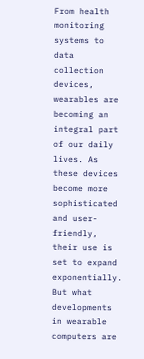From health monitoring systems to data collection devices, wearables are becoming an integral part of our daily lives. As these devices become more sophisticated and user-friendly, their use is set to expand exponentially. But what developments in wearable computers are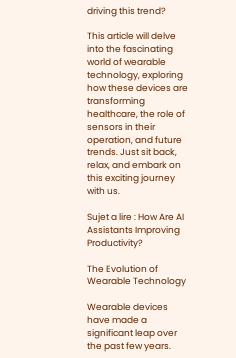driving this trend?

This article will delve into the fascinating world of wearable technology, exploring how these devices are transforming healthcare, the role of sensors in their operation, and future trends. Just sit back, relax, and embark on this exciting journey with us.

Sujet a lire : How Are AI Assistants Improving Productivity?

The Evolution of Wearable Technology

Wearable devices have made a significant leap over the past few years.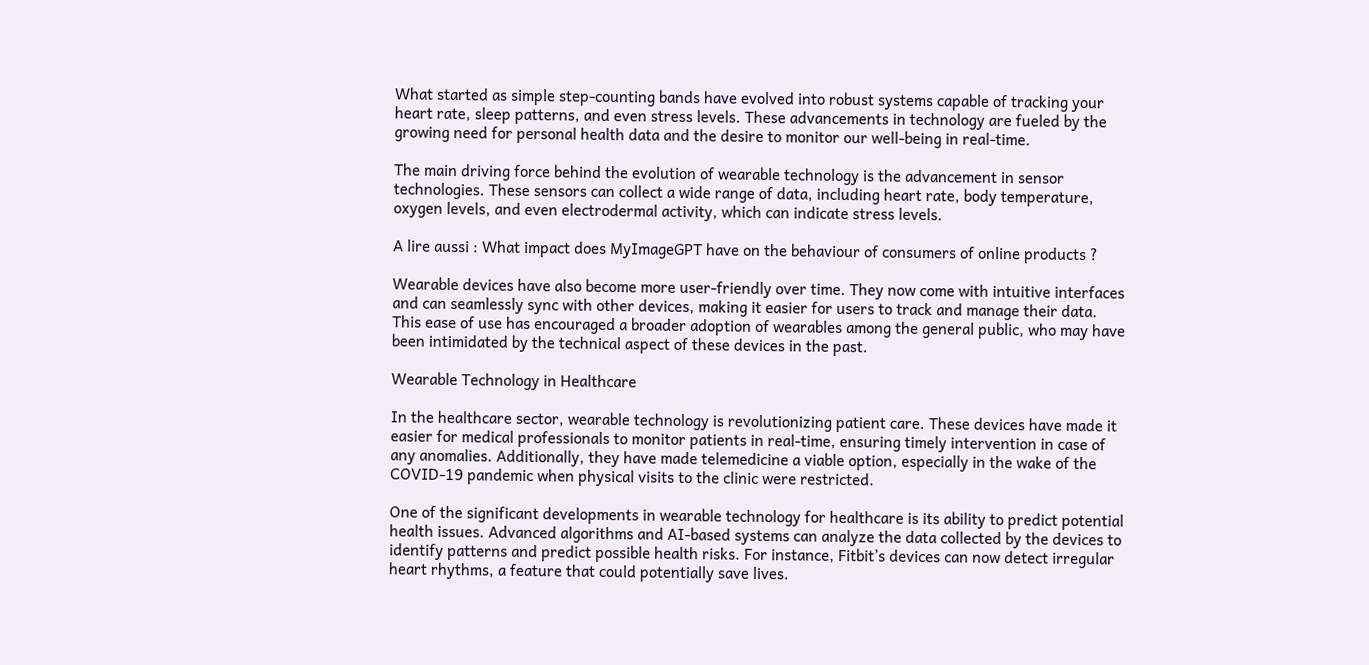What started as simple step-counting bands have evolved into robust systems capable of tracking your heart rate, sleep patterns, and even stress levels. These advancements in technology are fueled by the growing need for personal health data and the desire to monitor our well-being in real-time.

The main driving force behind the evolution of wearable technology is the advancement in sensor technologies. These sensors can collect a wide range of data, including heart rate, body temperature, oxygen levels, and even electrodermal activity, which can indicate stress levels.

A lire aussi : What impact does MyImageGPT have on the behaviour of consumers of online products ?

Wearable devices have also become more user-friendly over time. They now come with intuitive interfaces and can seamlessly sync with other devices, making it easier for users to track and manage their data. This ease of use has encouraged a broader adoption of wearables among the general public, who may have been intimidated by the technical aspect of these devices in the past.

Wearable Technology in Healthcare

In the healthcare sector, wearable technology is revolutionizing patient care. These devices have made it easier for medical professionals to monitor patients in real-time, ensuring timely intervention in case of any anomalies. Additionally, they have made telemedicine a viable option, especially in the wake of the COVID-19 pandemic when physical visits to the clinic were restricted.

One of the significant developments in wearable technology for healthcare is its ability to predict potential health issues. Advanced algorithms and AI-based systems can analyze the data collected by the devices to identify patterns and predict possible health risks. For instance, Fitbit’s devices can now detect irregular heart rhythms, a feature that could potentially save lives.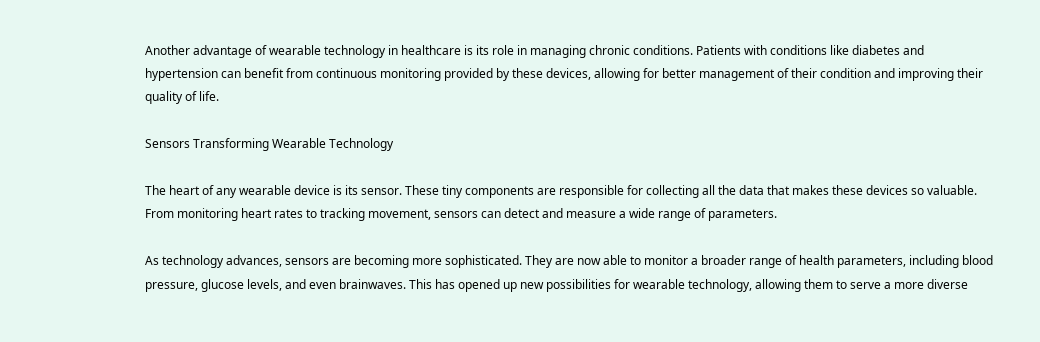Another advantage of wearable technology in healthcare is its role in managing chronic conditions. Patients with conditions like diabetes and hypertension can benefit from continuous monitoring provided by these devices, allowing for better management of their condition and improving their quality of life.

Sensors Transforming Wearable Technology

The heart of any wearable device is its sensor. These tiny components are responsible for collecting all the data that makes these devices so valuable. From monitoring heart rates to tracking movement, sensors can detect and measure a wide range of parameters.

As technology advances, sensors are becoming more sophisticated. They are now able to monitor a broader range of health parameters, including blood pressure, glucose levels, and even brainwaves. This has opened up new possibilities for wearable technology, allowing them to serve a more diverse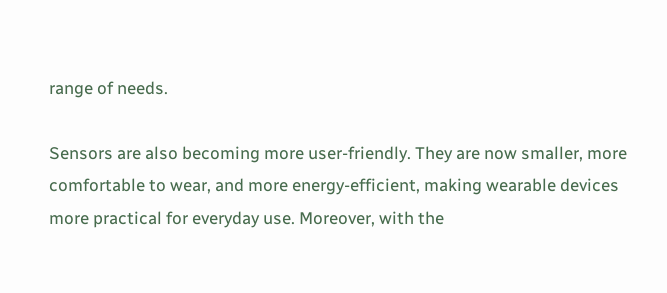range of needs.

Sensors are also becoming more user-friendly. They are now smaller, more comfortable to wear, and more energy-efficient, making wearable devices more practical for everyday use. Moreover, with the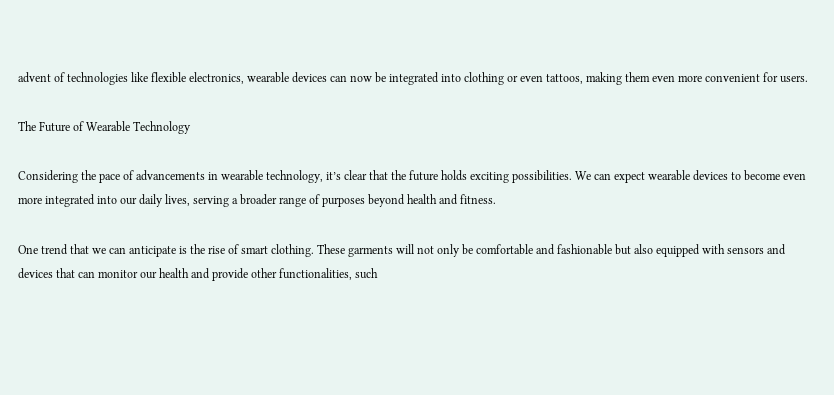advent of technologies like flexible electronics, wearable devices can now be integrated into clothing or even tattoos, making them even more convenient for users.

The Future of Wearable Technology

Considering the pace of advancements in wearable technology, it’s clear that the future holds exciting possibilities. We can expect wearable devices to become even more integrated into our daily lives, serving a broader range of purposes beyond health and fitness.

One trend that we can anticipate is the rise of smart clothing. These garments will not only be comfortable and fashionable but also equipped with sensors and devices that can monitor our health and provide other functionalities, such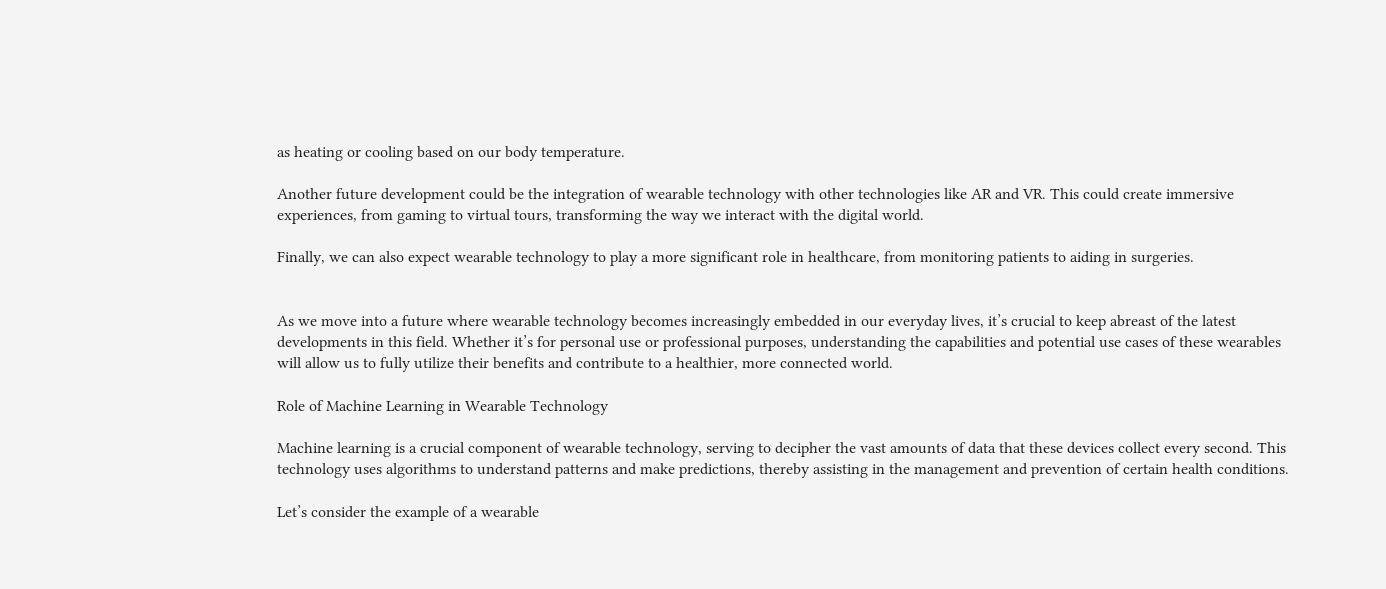as heating or cooling based on our body temperature.

Another future development could be the integration of wearable technology with other technologies like AR and VR. This could create immersive experiences, from gaming to virtual tours, transforming the way we interact with the digital world.

Finally, we can also expect wearable technology to play a more significant role in healthcare, from monitoring patients to aiding in surgeries.


As we move into a future where wearable technology becomes increasingly embedded in our everyday lives, it’s crucial to keep abreast of the latest developments in this field. Whether it’s for personal use or professional purposes, understanding the capabilities and potential use cases of these wearables will allow us to fully utilize their benefits and contribute to a healthier, more connected world.

Role of Machine Learning in Wearable Technology

Machine learning is a crucial component of wearable technology, serving to decipher the vast amounts of data that these devices collect every second. This technology uses algorithms to understand patterns and make predictions, thereby assisting in the management and prevention of certain health conditions.

Let’s consider the example of a wearable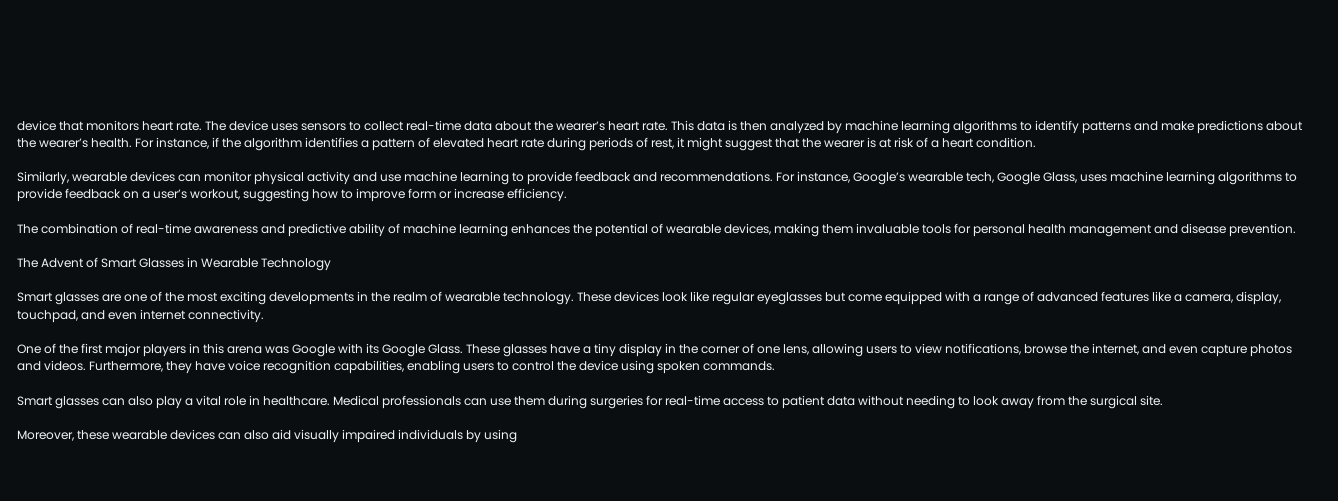device that monitors heart rate. The device uses sensors to collect real-time data about the wearer’s heart rate. This data is then analyzed by machine learning algorithms to identify patterns and make predictions about the wearer’s health. For instance, if the algorithm identifies a pattern of elevated heart rate during periods of rest, it might suggest that the wearer is at risk of a heart condition.

Similarly, wearable devices can monitor physical activity and use machine learning to provide feedback and recommendations. For instance, Google’s wearable tech, Google Glass, uses machine learning algorithms to provide feedback on a user’s workout, suggesting how to improve form or increase efficiency.

The combination of real-time awareness and predictive ability of machine learning enhances the potential of wearable devices, making them invaluable tools for personal health management and disease prevention.

The Advent of Smart Glasses in Wearable Technology

Smart glasses are one of the most exciting developments in the realm of wearable technology. These devices look like regular eyeglasses but come equipped with a range of advanced features like a camera, display, touchpad, and even internet connectivity.

One of the first major players in this arena was Google with its Google Glass. These glasses have a tiny display in the corner of one lens, allowing users to view notifications, browse the internet, and even capture photos and videos. Furthermore, they have voice recognition capabilities, enabling users to control the device using spoken commands.

Smart glasses can also play a vital role in healthcare. Medical professionals can use them during surgeries for real-time access to patient data without needing to look away from the surgical site.

Moreover, these wearable devices can also aid visually impaired individuals by using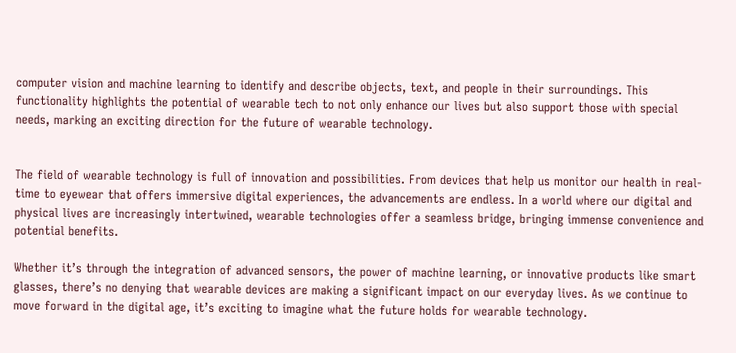computer vision and machine learning to identify and describe objects, text, and people in their surroundings. This functionality highlights the potential of wearable tech to not only enhance our lives but also support those with special needs, marking an exciting direction for the future of wearable technology.


The field of wearable technology is full of innovation and possibilities. From devices that help us monitor our health in real-time to eyewear that offers immersive digital experiences, the advancements are endless. In a world where our digital and physical lives are increasingly intertwined, wearable technologies offer a seamless bridge, bringing immense convenience and potential benefits.

Whether it’s through the integration of advanced sensors, the power of machine learning, or innovative products like smart glasses, there’s no denying that wearable devices are making a significant impact on our everyday lives. As we continue to move forward in the digital age, it’s exciting to imagine what the future holds for wearable technology.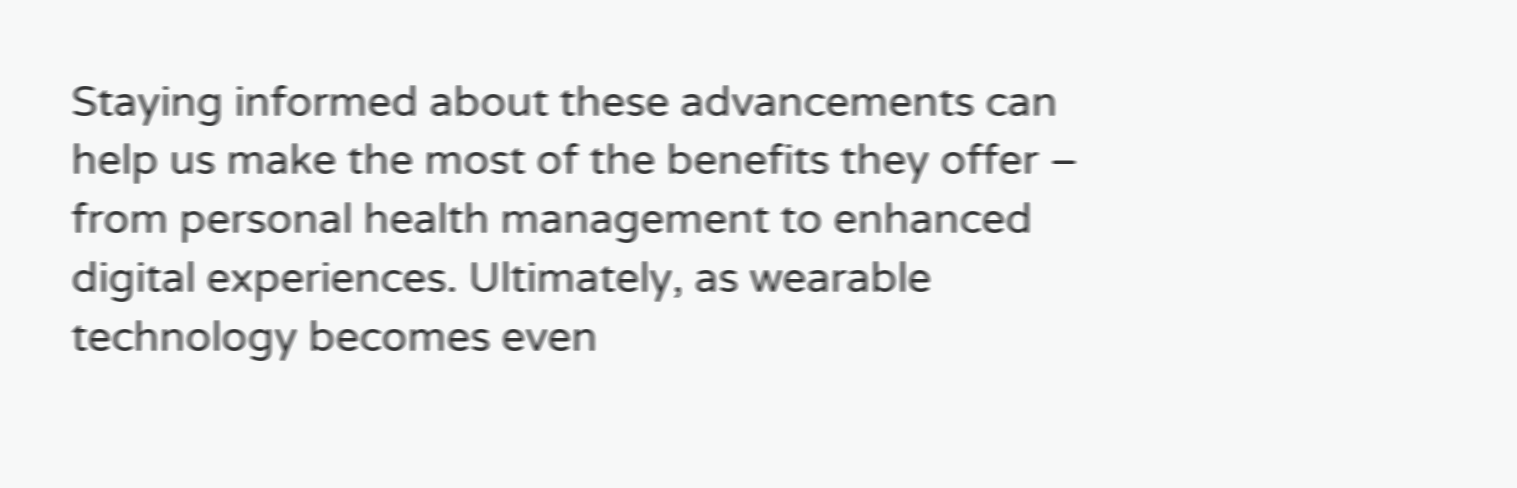Staying informed about these advancements can help us make the most of the benefits they offer – from personal health management to enhanced digital experiences. Ultimately, as wearable technology becomes even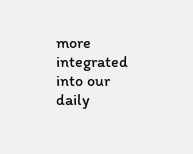more integrated into our daily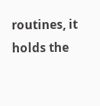routines, it holds the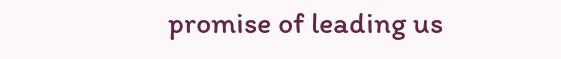promise of leading us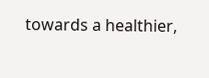towards a healthier,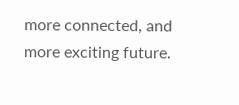more connected, and more exciting future.